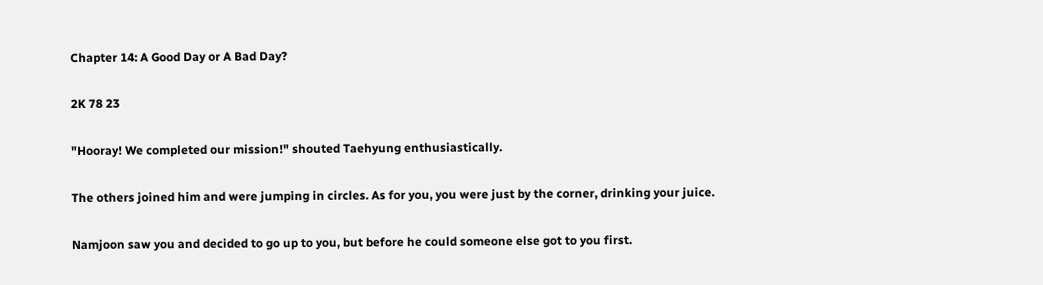Chapter 14: A Good Day or A Bad Day?

2K 78 23

"Hooray! We completed our mission!" shouted Taehyung enthusiastically.

The others joined him and were jumping in circles. As for you, you were just by the corner, drinking your juice.

Namjoon saw you and decided to go up to you, but before he could someone else got to you first.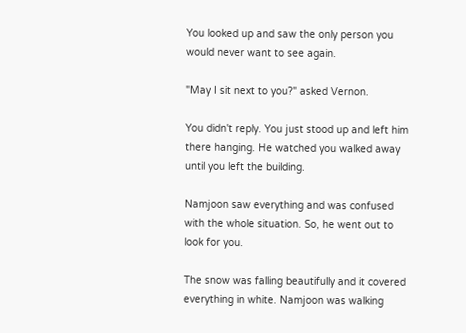You looked up and saw the only person you would never want to see again.

"May I sit next to you?" asked Vernon.

You didn't reply. You just stood up and left him there hanging. He watched you walked away until you left the building.

Namjoon saw everything and was confused with the whole situation. So, he went out to look for you.

The snow was falling beautifully and it covered everything in white. Namjoon was walking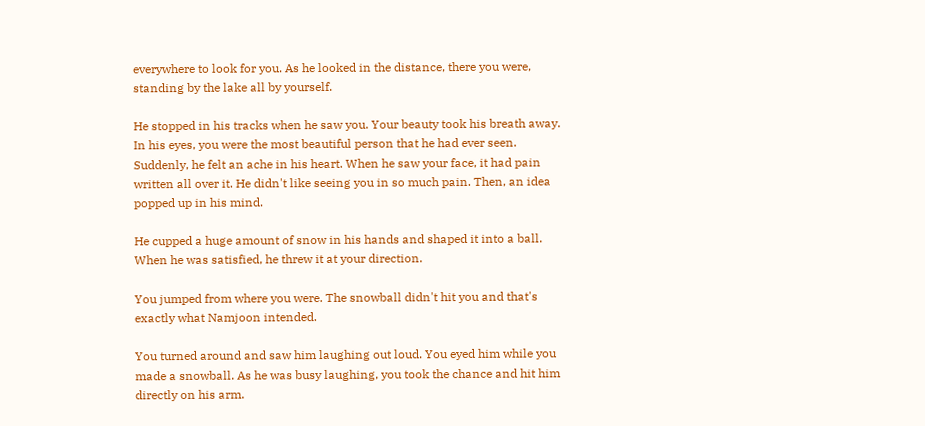everywhere to look for you. As he looked in the distance, there you were, standing by the lake all by yourself.

He stopped in his tracks when he saw you. Your beauty took his breath away. In his eyes, you were the most beautiful person that he had ever seen. Suddenly, he felt an ache in his heart. When he saw your face, it had pain written all over it. He didn't like seeing you in so much pain. Then, an idea popped up in his mind.

He cupped a huge amount of snow in his hands and shaped it into a ball. When he was satisfied, he threw it at your direction.

You jumped from where you were. The snowball didn't hit you and that's exactly what Namjoon intended.

You turned around and saw him laughing out loud. You eyed him while you made a snowball. As he was busy laughing, you took the chance and hit him directly on his arm.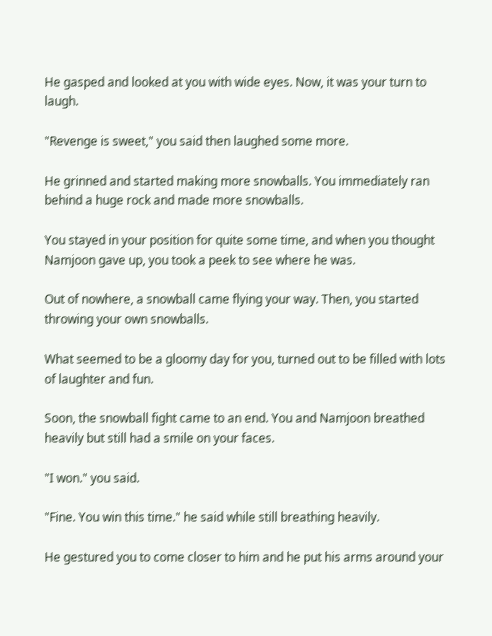He gasped and looked at you with wide eyes. Now, it was your turn to laugh.

"Revenge is sweet," you said then laughed some more.

He grinned and started making more snowballs. You immediately ran behind a huge rock and made more snowballs.

You stayed in your position for quite some time, and when you thought Namjoon gave up, you took a peek to see where he was.

Out of nowhere, a snowball came flying your way. Then, you started throwing your own snowballs.

What seemed to be a gloomy day for you, turned out to be filled with lots of laughter and fun.

Soon, the snowball fight came to an end. You and Namjoon breathed heavily but still had a smile on your faces.

"I won." you said.

"Fine. You win this time." he said while still breathing heavily.

He gestured you to come closer to him and he put his arms around your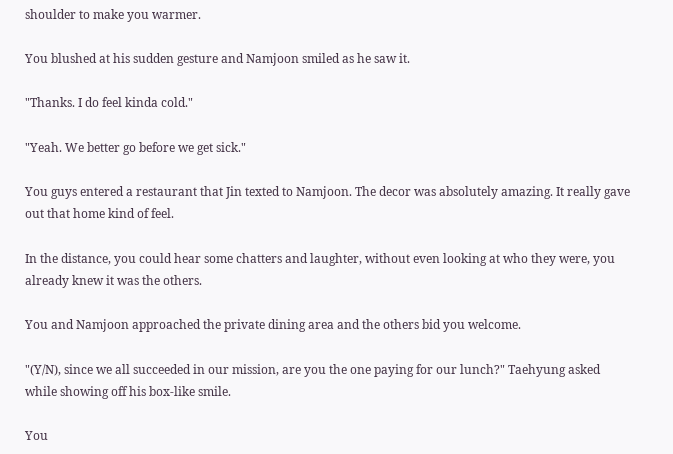shoulder to make you warmer.

You blushed at his sudden gesture and Namjoon smiled as he saw it.

"Thanks. I do feel kinda cold."

"Yeah. We better go before we get sick."

You guys entered a restaurant that Jin texted to Namjoon. The decor was absolutely amazing. It really gave out that home kind of feel.

In the distance, you could hear some chatters and laughter, without even looking at who they were, you already knew it was the others.

You and Namjoon approached the private dining area and the others bid you welcome.

"(Y/N), since we all succeeded in our mission, are you the one paying for our lunch?" Taehyung asked while showing off his box-like smile.

You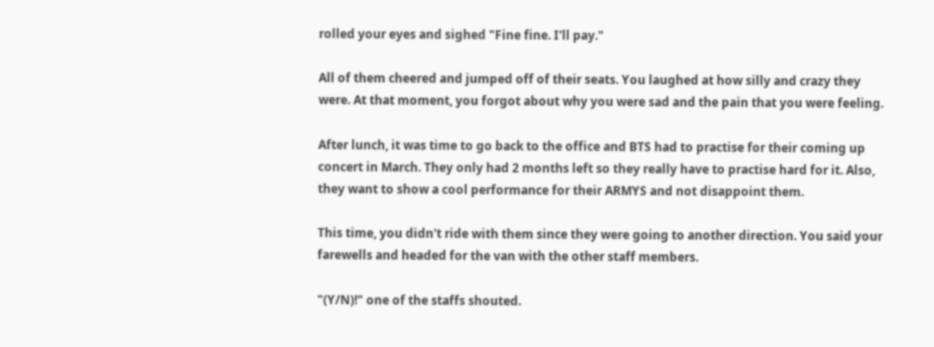rolled your eyes and sighed "Fine fine. I'll pay."

All of them cheered and jumped off of their seats. You laughed at how silly and crazy they were. At that moment, you forgot about why you were sad and the pain that you were feeling.

After lunch, it was time to go back to the office and BTS had to practise for their coming up concert in March. They only had 2 months left so they really have to practise hard for it. Also, they want to show a cool performance for their ARMYS and not disappoint them.

This time, you didn't ride with them since they were going to another direction. You said your farewells and headed for the van with the other staff members.

"(Y/N)!" one of the staffs shouted.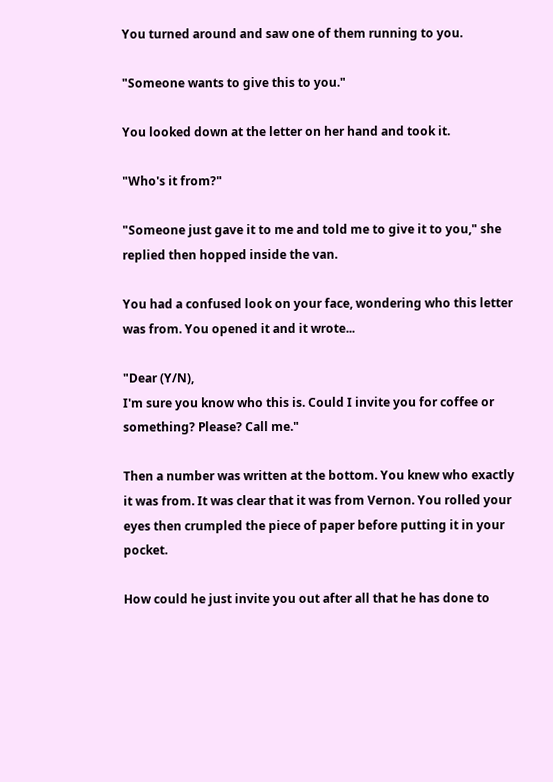You turned around and saw one of them running to you.

"Someone wants to give this to you."

You looked down at the letter on her hand and took it.

"Who's it from?"

"Someone just gave it to me and told me to give it to you," she replied then hopped inside the van.

You had a confused look on your face, wondering who this letter was from. You opened it and it wrote...

"Dear (Y/N),
I'm sure you know who this is. Could I invite you for coffee or something? Please? Call me."

Then a number was written at the bottom. You knew who exactly it was from. It was clear that it was from Vernon. You rolled your eyes then crumpled the piece of paper before putting it in your pocket.

How could he just invite you out after all that he has done to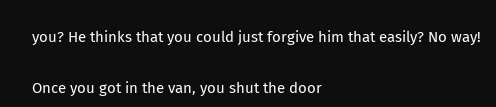you? He thinks that you could just forgive him that easily? No way!

Once you got in the van, you shut the door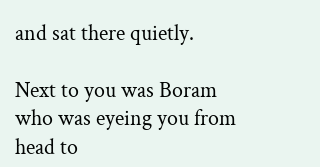and sat there quietly.

Next to you was Boram who was eyeing you from head to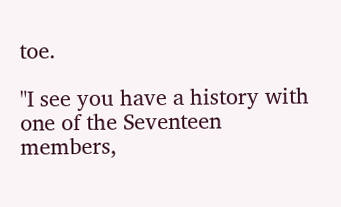toe.

"I see you have a history with one of the Seventeen members,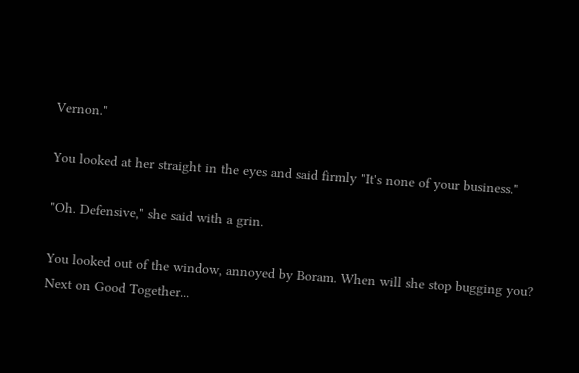Vernon."

You looked at her straight in the eyes and said firmly "It's none of your business."

"Oh. Defensive," she said with a grin.

You looked out of the window, annoyed by Boram. When will she stop bugging you?
Next on Good Together...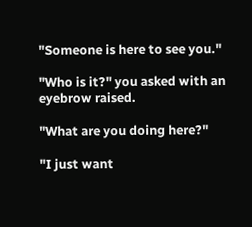"Someone is here to see you."

"Who is it?" you asked with an eyebrow raised.

"What are you doing here?"

"I just want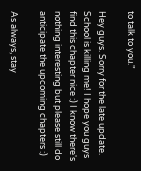to talk to you."

Hey guys. Sorry for the late update. School is killing me! I hope you guys find this chapter nice :) I know there's nothing interesting but please still do anticipate the upcoming chapters :)

As always, stay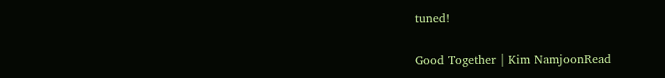tuned!

Good Together | Kim NamjoonRead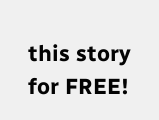this story for FREE!